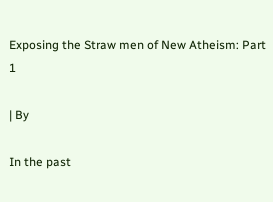Exposing the Straw men of New Atheism: Part 1

| By

In the past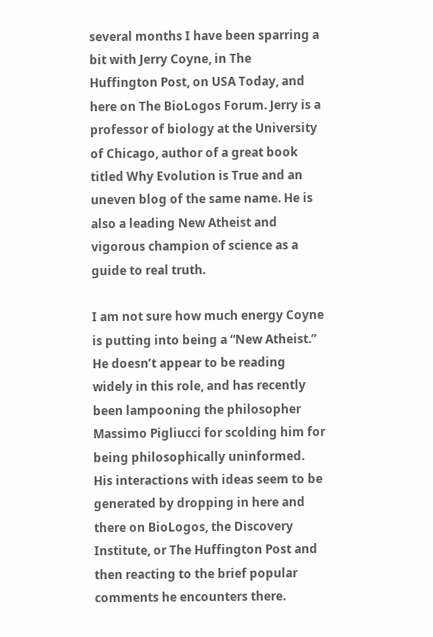several months I have been sparring a bit with Jerry Coyne, in The Huffington Post, on USA Today, and here on The BioLogos Forum. Jerry is a professor of biology at the University of Chicago, author of a great book titled Why Evolution is True and an uneven blog of the same name. He is also a leading New Atheist and vigorous champion of science as a guide to real truth.

I am not sure how much energy Coyne is putting into being a “New Atheist.” He doesn’t appear to be reading widely in this role, and has recently been lampooning the philosopher Massimo Pigliucci for scolding him for being philosophically uninformed. His interactions with ideas seem to be generated by dropping in here and there on BioLogos, the Discovery Institute, or The Huffington Post and then reacting to the brief popular comments he encounters there.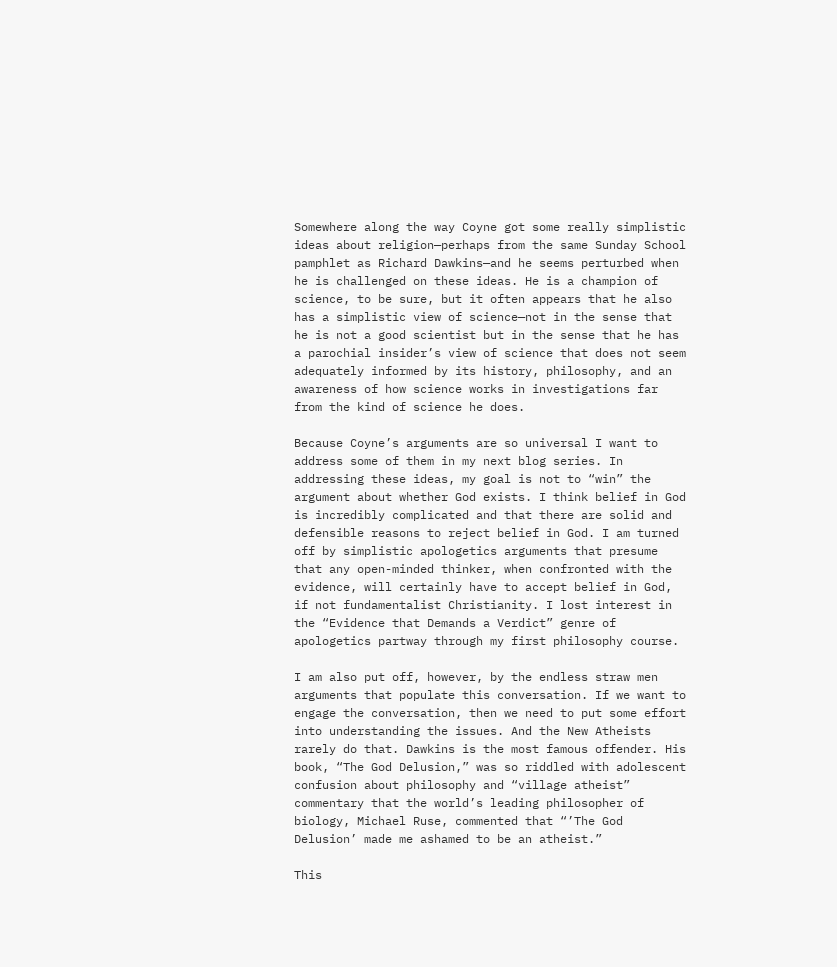Somewhere along the way Coyne got some really simplistic ideas about religion—perhaps from the same Sunday School pamphlet as Richard Dawkins—and he seems perturbed when he is challenged on these ideas. He is a champion of science, to be sure, but it often appears that he also has a simplistic view of science—not in the sense that he is not a good scientist but in the sense that he has a parochial insider’s view of science that does not seem adequately informed by its history, philosophy, and an awareness of how science works in investigations far from the kind of science he does.

Because Coyne’s arguments are so universal I want to address some of them in my next blog series. In addressing these ideas, my goal is not to “win” the argument about whether God exists. I think belief in God is incredibly complicated and that there are solid and defensible reasons to reject belief in God. I am turned off by simplistic apologetics arguments that presume that any open-minded thinker, when confronted with the evidence, will certainly have to accept belief in God, if not fundamentalist Christianity. I lost interest in the “Evidence that Demands a Verdict” genre of apologetics partway through my first philosophy course.

I am also put off, however, by the endless straw men arguments that populate this conversation. If we want to engage the conversation, then we need to put some effort into understanding the issues. And the New Atheists rarely do that. Dawkins is the most famous offender. His book, “The God Delusion,” was so riddled with adolescent confusion about philosophy and “village atheist” commentary that the world’s leading philosopher of biology, Michael Ruse, commented that “’The God Delusion’ made me ashamed to be an atheist.”

This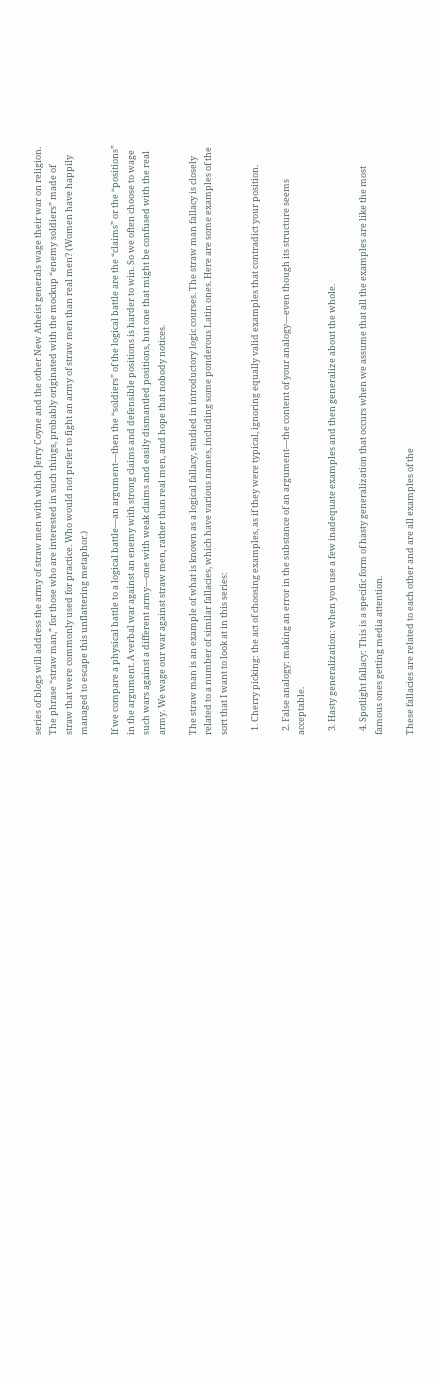series of blogs will address the army of straw men with which Jerry Coyne and the other New Atheist generals wage their war on religion. The phrase “straw man,” for those who are interested in such things, probably originated with the mockup “enemy soldiers” made of straw that were commonly used for practice. Who would not prefer to fight an army of straw men than real men? (Women have happily managed to escape this unflattering metaphor.)

If we compare a physical battle to a logical battle—an argument—then the “soldiers” of the logical battle are the “claims” or the “positions” in the argument. A verbal war against an enemy with strong claims and defensible positions is harder to win. So we often choose to wage such wars against a different army—one with weak claims and easily dismantled positions, but one that might be confused with the real army. We wage our war against straw men, rather than real men, and hope that nobody notices.

The straw man is an example of what is known as a logical fallacy, studied in introductory logic courses. The straw man fallacy is closely related to a number of similar fallacies, which have various names, including some ponderous Latin ones. Here are some examples of the sort that I want to look at in this series:

  1. Cherry picking: the act of choosing examples, as if they were typical, ignoring equally valid examples that contradict your position.

  2. False analogy: making an error in the substance of an argument—the content of your analogy—even though its structure seems acceptable.

  3. Hasty generalization: when you use a few inadequate examples and then generalize about the whole.

  4. Spotlight fallacy: This is a specific form of hasty generalization that occurs when we assume that all the examples are like the most famous ones getting media attention.

These fallacies are related to each other and are all examples of the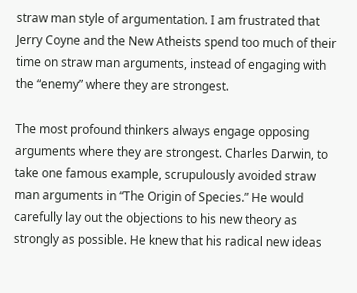straw man style of argumentation. I am frustrated that Jerry Coyne and the New Atheists spend too much of their time on straw man arguments, instead of engaging with the “enemy” where they are strongest.

The most profound thinkers always engage opposing arguments where they are strongest. Charles Darwin, to take one famous example, scrupulously avoided straw man arguments in “The Origin of Species.” He would carefully lay out the objections to his new theory as strongly as possible. He knew that his radical new ideas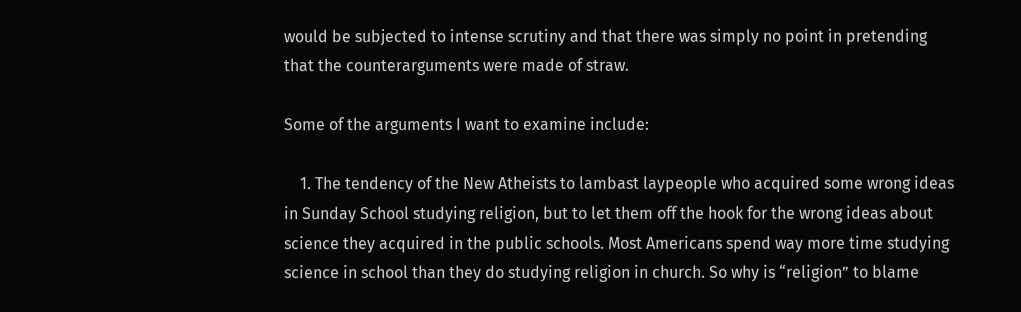would be subjected to intense scrutiny and that there was simply no point in pretending that the counterarguments were made of straw.

Some of the arguments I want to examine include:

    1. The tendency of the New Atheists to lambast laypeople who acquired some wrong ideas in Sunday School studying religion, but to let them off the hook for the wrong ideas about science they acquired in the public schools. Most Americans spend way more time studying science in school than they do studying religion in church. So why is “religion” to blame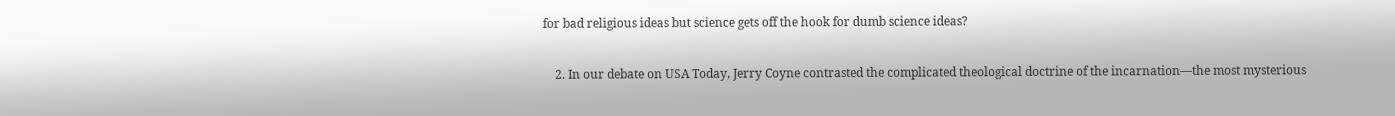for bad religious ideas but science gets off the hook for dumb science ideas?

    2. In our debate on USA Today, Jerry Coyne contrasted the complicated theological doctrine of the incarnation—the most mysterious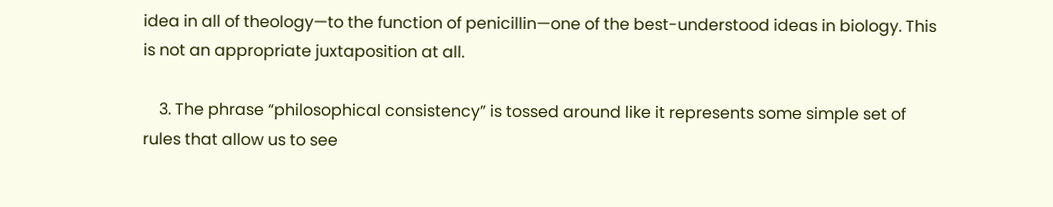idea in all of theology—to the function of penicillin—one of the best-understood ideas in biology. This is not an appropriate juxtaposition at all.

    3. The phrase “philosophical consistency” is tossed around like it represents some simple set of rules that allow us to see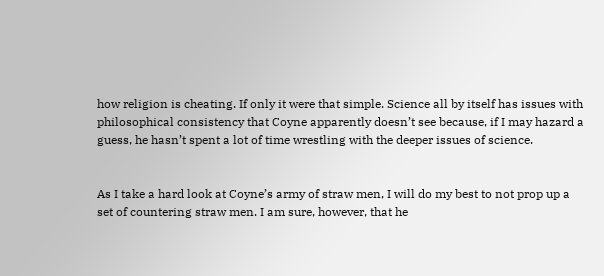how religion is cheating. If only it were that simple. Science all by itself has issues with philosophical consistency that Coyne apparently doesn’t see because, if I may hazard a guess, he hasn’t spent a lot of time wrestling with the deeper issues of science.


As I take a hard look at Coyne’s army of straw men, I will do my best to not prop up a set of countering straw men. I am sure, however, that he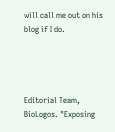will call me out on his blog if I do.




Editorial Team, BioLogos. "Exposing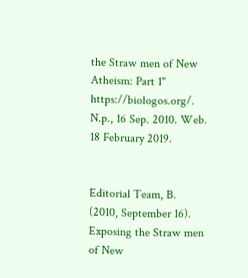the Straw men of New Atheism: Part 1"
https://biologos.org/. N.p., 16 Sep. 2010. Web. 18 February 2019.


Editorial Team, B. (2010, September 16). Exposing the Straw men of New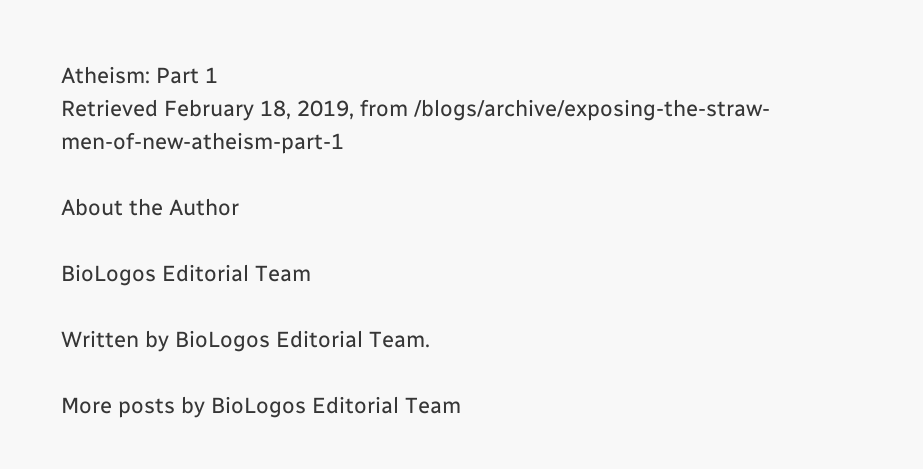Atheism: Part 1
Retrieved February 18, 2019, from /blogs/archive/exposing-the-straw-men-of-new-atheism-part-1

About the Author

BioLogos Editorial Team

Written by BioLogos Editorial Team.

More posts by BioLogos Editorial Team